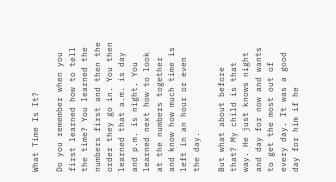What Time Is It?

Do you remember when you first learned how to tell the time? You learned the numbers first and then the order they go in. You then learned that a.m. is day and p.m. is night. You learned next how to look at the numbers together and know how much time is left in an hour or even the day.

But what about before that? My child is that way. He just knows night and day for now and wants to get the most out of every day. It was a good day for him if he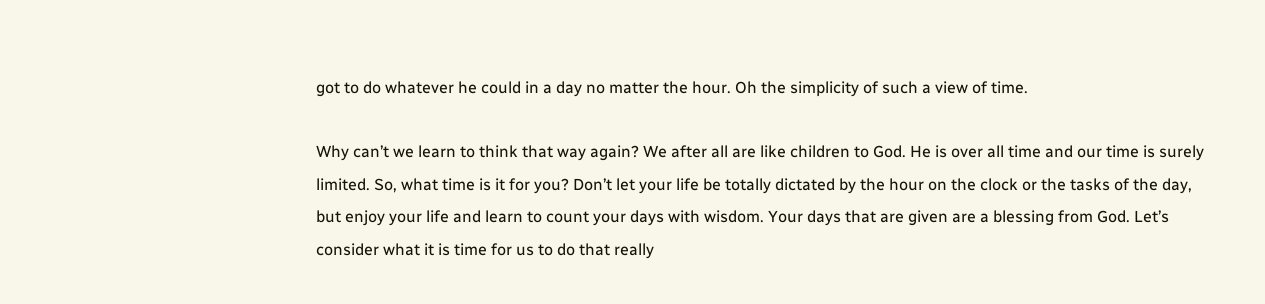got to do whatever he could in a day no matter the hour. Oh the simplicity of such a view of time.

Why can’t we learn to think that way again? We after all are like children to God. He is over all time and our time is surely limited. So, what time is it for you? Don’t let your life be totally dictated by the hour on the clock or the tasks of the day, but enjoy your life and learn to count your days with wisdom. Your days that are given are a blessing from God. Let’s consider what it is time for us to do that really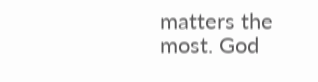matters the most. God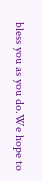bless you as you do.We hope to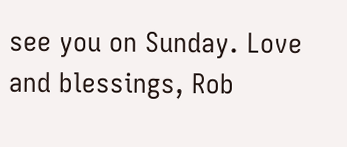see you on Sunday. Love and blessings, Rob